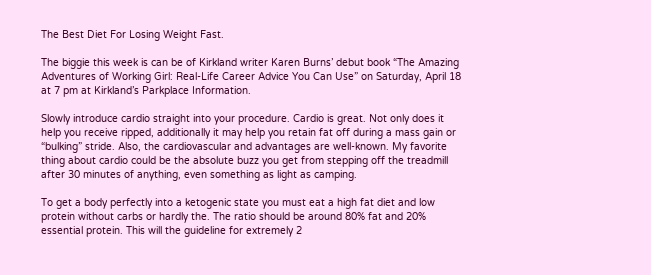The Best Diet For Losing Weight Fast.

The biggie this week is can be of Kirkland writer Karen Burns’ debut book “The Amazing Adventures of Working Girl: Real-Life Career Advice You Can Use” on Saturday, April 18 at 7 pm at Kirkland’s Parkplace Information.

Slowly introduce cardio straight into your procedure. Cardio is great. Not only does it help you receive ripped, additionally it may help you retain fat off during a mass gain or “bulking” stride. Also, the cardiovascular and advantages are well-known. My favorite thing about cardio could be the absolute buzz you get from stepping off the treadmill after 30 minutes of anything, even something as light as camping.

To get a body perfectly into a ketogenic state you must eat a high fat diet and low protein without carbs or hardly the. The ratio should be around 80% fat and 20% essential protein. This will the guideline for extremely 2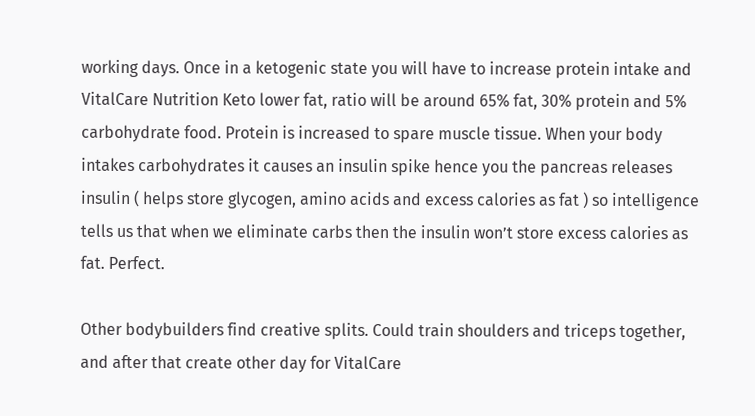working days. Once in a ketogenic state you will have to increase protein intake and VitalCare Nutrition Keto lower fat, ratio will be around 65% fat, 30% protein and 5% carbohydrate food. Protein is increased to spare muscle tissue. When your body intakes carbohydrates it causes an insulin spike hence you the pancreas releases insulin ( helps store glycogen, amino acids and excess calories as fat ) so intelligence tells us that when we eliminate carbs then the insulin won’t store excess calories as fat. Perfect.

Other bodybuilders find creative splits. Could train shoulders and triceps together, and after that create other day for VitalCare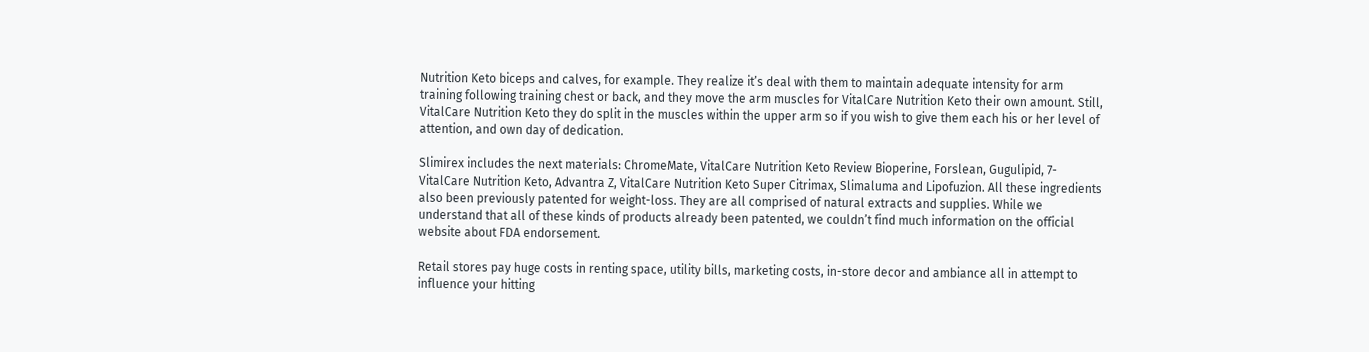Nutrition Keto biceps and calves, for example. They realize it’s deal with them to maintain adequate intensity for arm training following training chest or back, and they move the arm muscles for VitalCare Nutrition Keto their own amount. Still, VitalCare Nutrition Keto they do split in the muscles within the upper arm so if you wish to give them each his or her level of attention, and own day of dedication.

Slimirex includes the next materials: ChromeMate, VitalCare Nutrition Keto Review Bioperine, Forslean, Gugulipid, 7-VitalCare Nutrition Keto, Advantra Z, VitalCare Nutrition Keto Super Citrimax, Slimaluma and Lipofuzion. All these ingredients also been previously patented for weight-loss. They are all comprised of natural extracts and supplies. While we understand that all of these kinds of products already been patented, we couldn’t find much information on the official website about FDA endorsement.

Retail stores pay huge costs in renting space, utility bills, marketing costs, in-store decor and ambiance all in attempt to influence your hitting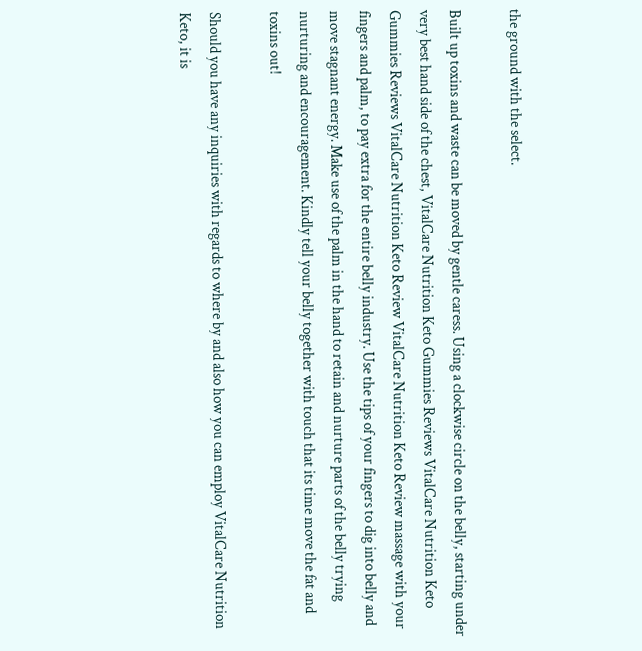the ground with the select.

Built up toxins and waste can be moved by gentle caress. Using a clockwise circle on the belly, starting under very best hand side of the chest, VitalCare Nutrition Keto Gummies Reviews VitalCare Nutrition Keto Gummies Reviews VitalCare Nutrition Keto Review VitalCare Nutrition Keto Review massage with your fingers and palm, to pay extra for the entire belly industry. Use the tips of your fingers to dig into belly and move stagnant energy. Make use of the palm in the hand to retain and nurture parts of the belly trying nurturing and encouragement. Kindly tell your belly together with touch that its time move the fat and toxins out!

Should you have any inquiries with regards to where by and also how you can employ VitalCare Nutrition Keto, it is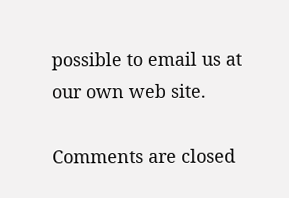possible to email us at our own web site.

Comments are closed